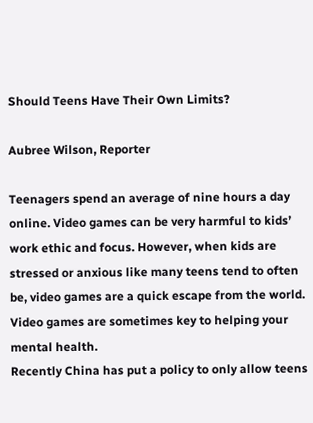Should Teens Have Their Own Limits?

Aubree Wilson, Reporter

Teenagers spend an average of nine hours a day online. Video games can be very harmful to kids’ work ethic and focus. However, when kids are stressed or anxious like many teens tend to often be, video games are a quick escape from the world. Video games are sometimes key to helping your mental health.
Recently China has put a policy to only allow teens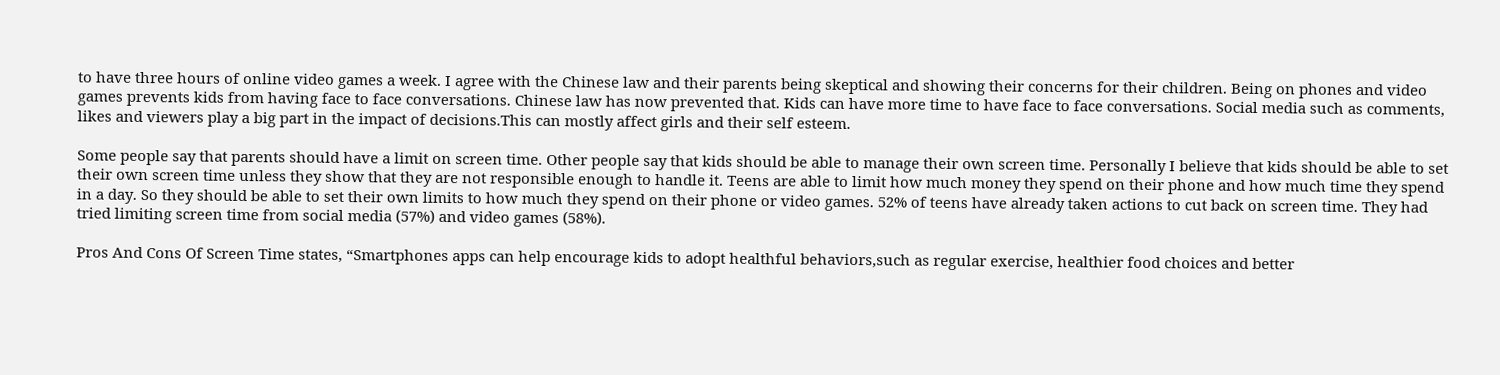to have three hours of online video games a week. I agree with the Chinese law and their parents being skeptical and showing their concerns for their children. Being on phones and video games prevents kids from having face to face conversations. Chinese law has now prevented that. Kids can have more time to have face to face conversations. Social media such as comments, likes and viewers play a big part in the impact of decisions.This can mostly affect girls and their self esteem.

Some people say that parents should have a limit on screen time. Other people say that kids should be able to manage their own screen time. Personally I believe that kids should be able to set their own screen time unless they show that they are not responsible enough to handle it. Teens are able to limit how much money they spend on their phone and how much time they spend in a day. So they should be able to set their own limits to how much they spend on their phone or video games. 52% of teens have already taken actions to cut back on screen time. They had tried limiting screen time from social media (57%) and video games (58%).

Pros And Cons Of Screen Time states, “Smartphones apps can help encourage kids to adopt healthful behaviors,such as regular exercise, healthier food choices and better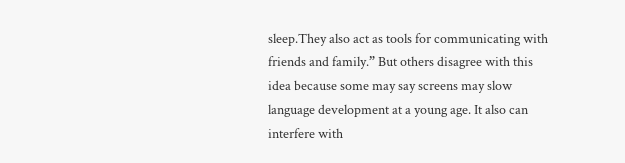sleep.They also act as tools for communicating with friends and family.” But others disagree with this idea because some may say screens may slow language development at a young age. It also can interfere with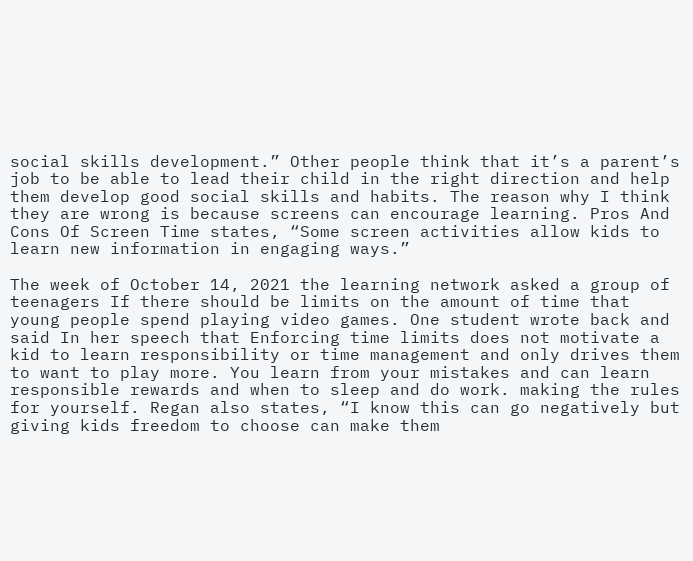social skills development.” Other people think that it’s a parent’s job to be able to lead their child in the right direction and help them develop good social skills and habits. The reason why I think they are wrong is because screens can encourage learning. Pros And Cons Of Screen Time states, “Some screen activities allow kids to learn new information in engaging ways.”

The week of October 14, 2021 the learning network asked a group of teenagers If there should be limits on the amount of time that young people spend playing video games. One student wrote back and said In her speech that Enforcing time limits does not motivate a kid to learn responsibility or time management and only drives them to want to play more. You learn from your mistakes and can learn responsible rewards and when to sleep and do work. making the rules for yourself. Regan also states, “I know this can go negatively but giving kids freedom to choose can make them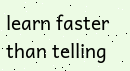learn faster than telling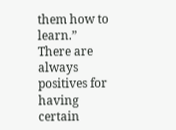them how to learn.” There are always positives for having certain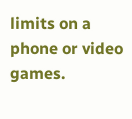limits on a phone or video games.